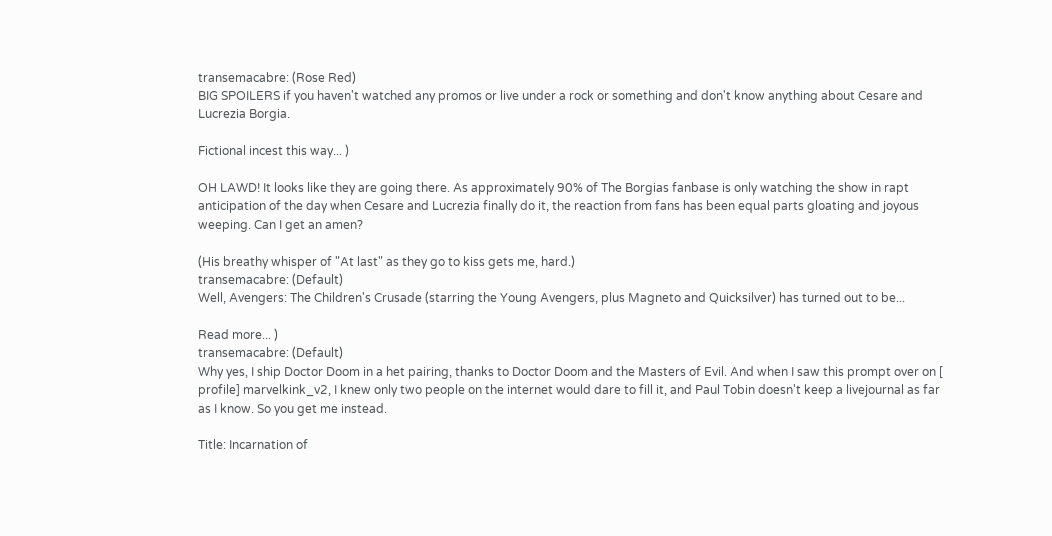transemacabre: (Rose Red)
BIG SPOILERS if you haven't watched any promos or live under a rock or something and don't know anything about Cesare and Lucrezia Borgia.

Fictional incest this way... )

OH LAWD! It looks like they are going there. As approximately 90% of The Borgias fanbase is only watching the show in rapt anticipation of the day when Cesare and Lucrezia finally do it, the reaction from fans has been equal parts gloating and joyous weeping. Can I get an amen?

(His breathy whisper of "At last" as they go to kiss gets me, hard.)
transemacabre: (Default)
Well, Avengers: The Children's Crusade (starring the Young Avengers, plus Magneto and Quicksilver) has turned out to be...

Read more... )
transemacabre: (Default)
Why yes, I ship Doctor Doom in a het pairing, thanks to Doctor Doom and the Masters of Evil. And when I saw this prompt over on [ profile] marvelkink_v2, I knew only two people on the internet would dare to fill it, and Paul Tobin doesn't keep a livejournal as far as I know. So you get me instead.

Title: Incarnation of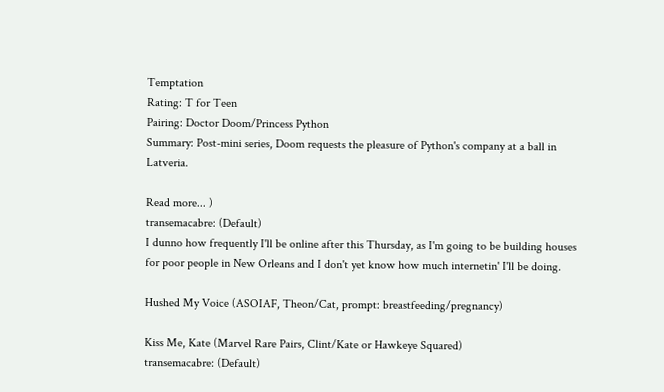Temptation
Rating: T for Teen
Pairing: Doctor Doom/Princess Python
Summary: Post-mini series, Doom requests the pleasure of Python's company at a ball in Latveria.

Read more... )
transemacabre: (Default)
I dunno how frequently I'll be online after this Thursday, as I'm going to be building houses for poor people in New Orleans and I don't yet know how much internetin' I'll be doing.

Hushed My Voice (ASOIAF, Theon/Cat, prompt: breastfeeding/pregnancy)

Kiss Me, Kate (Marvel Rare Pairs, Clint/Kate or Hawkeye Squared)
transemacabre: (Default)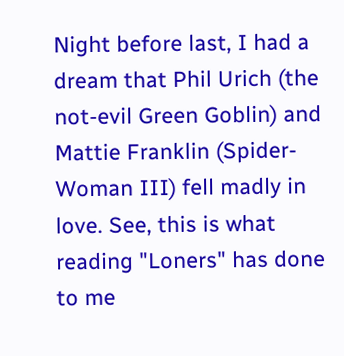Night before last, I had a dream that Phil Urich (the not-evil Green Goblin) and Mattie Franklin (Spider-Woman III) fell madly in love. See, this is what reading "Loners" has done to me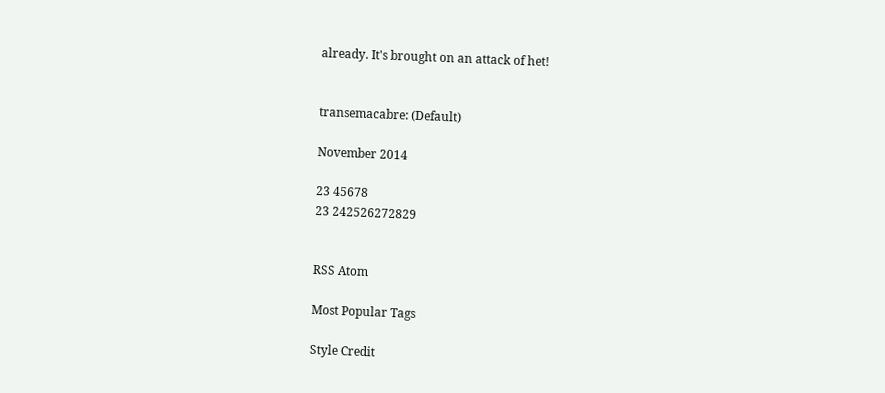already. It's brought on an attack of het!


transemacabre: (Default)

November 2014

23 45678
23 242526272829


RSS Atom

Most Popular Tags

Style Credit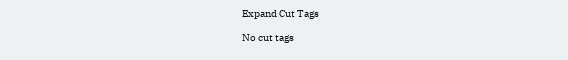Expand Cut Tags

No cut tags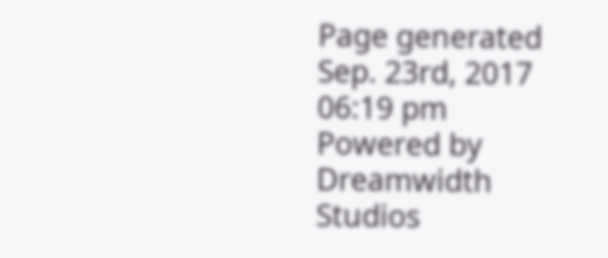Page generated Sep. 23rd, 2017 06:19 pm
Powered by Dreamwidth Studios